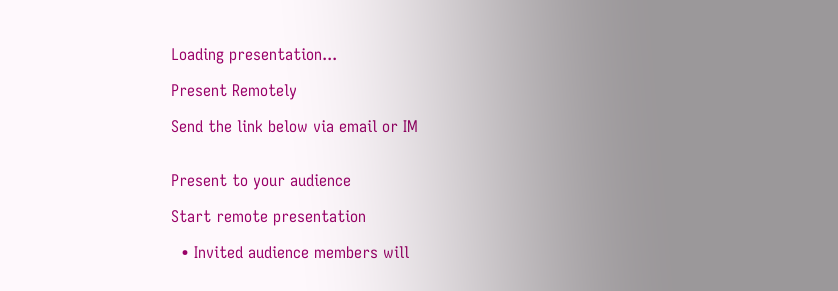Loading presentation...

Present Remotely

Send the link below via email or IM


Present to your audience

Start remote presentation

  • Invited audience members will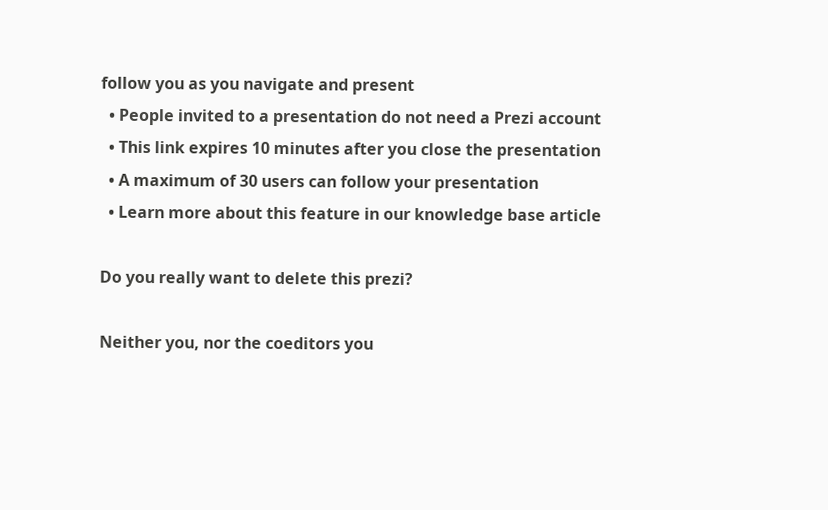follow you as you navigate and present
  • People invited to a presentation do not need a Prezi account
  • This link expires 10 minutes after you close the presentation
  • A maximum of 30 users can follow your presentation
  • Learn more about this feature in our knowledge base article

Do you really want to delete this prezi?

Neither you, nor the coeditors you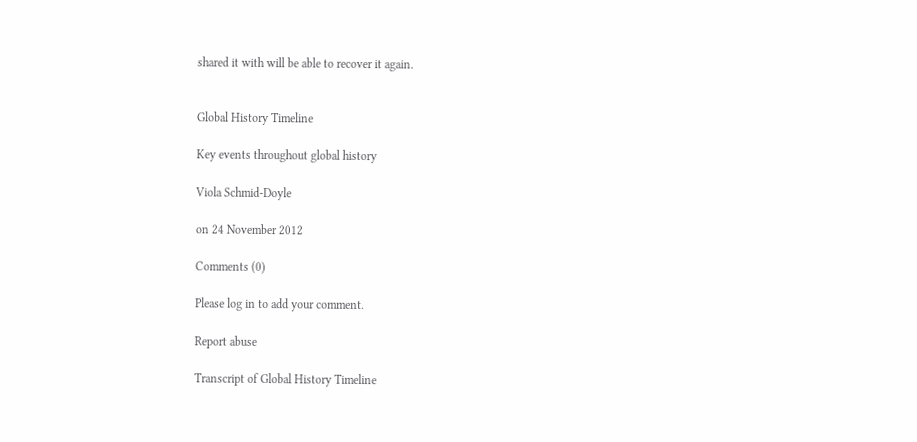shared it with will be able to recover it again.


Global History Timeline

Key events throughout global history

Viola Schmid-Doyle

on 24 November 2012

Comments (0)

Please log in to add your comment.

Report abuse

Transcript of Global History Timeline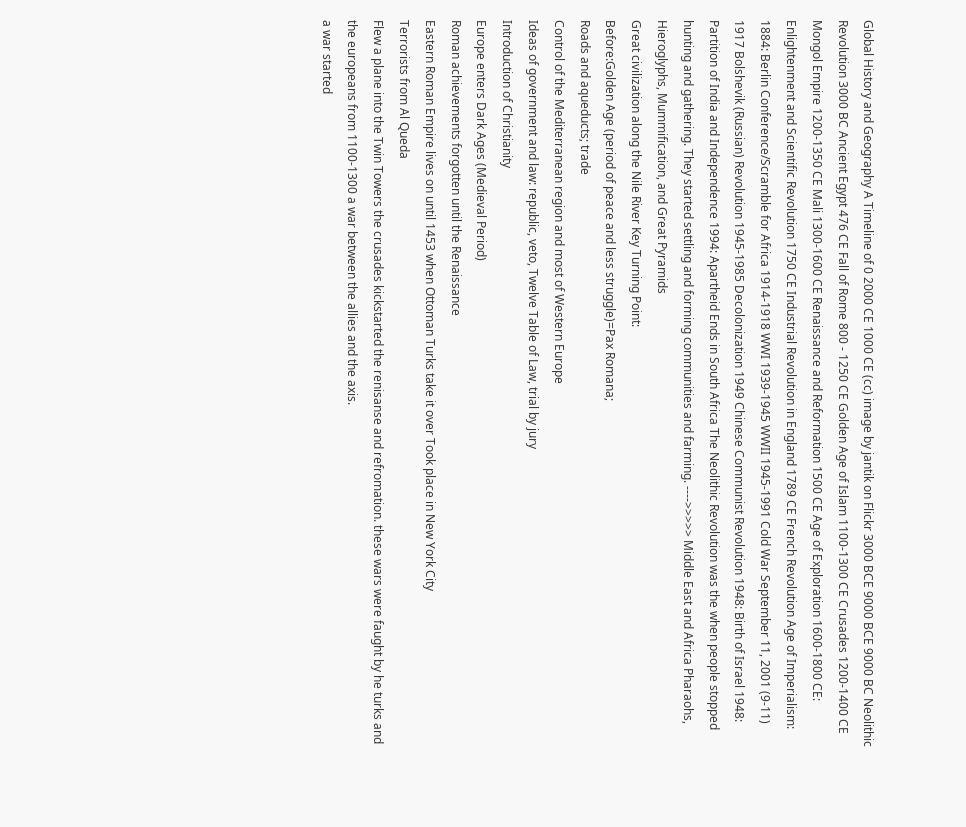Global History and Geography A Timeline of 0 2000 CE 1000 CE (cc) image by jantik on Flickr 3000 BCE 9000 BCE 9000 BC Neolithic Revolution 3000 BC Ancient Egypt 476 CE Fall of Rome 800 - 1250 CE Golden Age of Islam 1100-1300 CE Crusades 1200-1400 CE Mongol Empire 1200-1350 CE Mali 1300-1600 CE Renaissance and Reformation 1500 CE Age of Exploration 1600-1800 CE: Enlightenment and Scientific Revolution 1750 CE Industrial Revolution in England 1789 CE French Revolution Age of Imperialism: 1884: Berlin Conference/Scramble for Africa 1914-1918 WWI 1939-1945 WWII 1945-1991 Cold War September 11, 2001 (9-11) 1917 Bolshevik (Russian) Revolution 1945-1985 Decolonization 1949 Chinese Communist Revolution 1948: Birth of Israel 1948: Partition of India and Independence 1994: Apartheid Ends in South Africa The Neolithic Revolution was the when people stopped hunting and gathering. They started settling and forming communities and farming. ---->>>>> Middle East and Africa Pharaohs, Hieroglyphs, Mummification, and Great Pyramids
Great civilization along the Nile River Key Turning Point:
Before:Golden Age (period of peace and less struggle)=Pax Romana;
Roads and aqueducts; trade
Control of the Mediterranean region and most of Western Europe
Ideas of government and law: republic, veto, Twelve Table of Law, trial by jury
Introduction of Christianity
Europe enters Dark Ages (Medieval Period)
Roman achievements forgotten until the Renaissance
Eastern Roman Empire lives on until 1453 when Ottoman Turks take it over Took place in New York City
Terrorists from Al Queda
Flew a plane into the Twin Towers the crusades kickstarted the renisanse and refromation. these wars were faught by he turks and the europeans from 1100-1300 a war between the allies and the axis.
a war started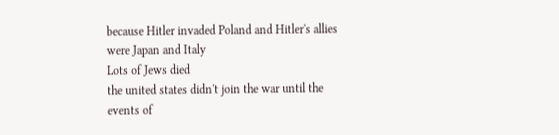because Hitler invaded Poland and Hitler's allies were Japan and Italy
Lots of Jews died
the united states didn't join the war until the events of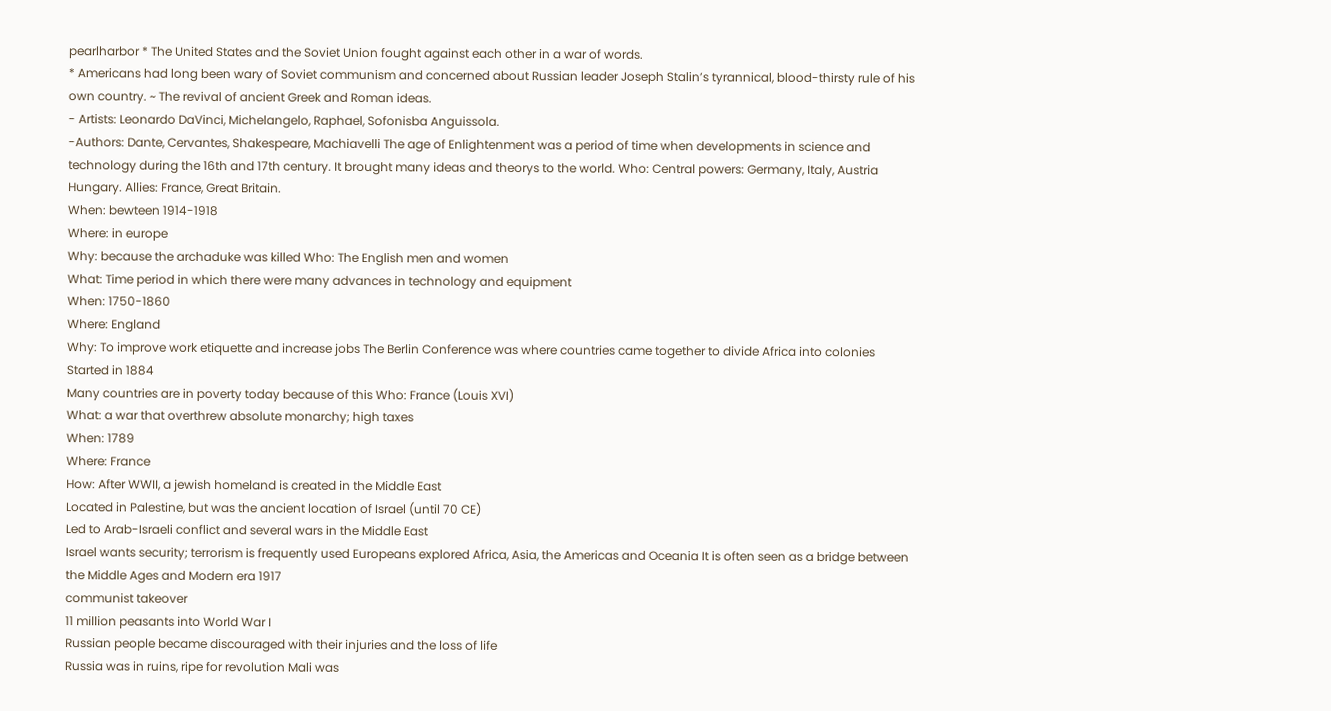pearlharbor * The United States and the Soviet Union fought against each other in a war of words.
* Americans had long been wary of Soviet communism and concerned about Russian leader Joseph Stalin’s tyrannical, blood-thirsty rule of his own country. ~ The revival of ancient Greek and Roman ideas.
- Artists: Leonardo DaVinci, Michelangelo, Raphael, Sofonisba Anguissola.
-Authors: Dante, Cervantes, Shakespeare, Machiavelli The age of Enlightenment was a period of time when developments in science and technology during the 16th and 17th century. It brought many ideas and theorys to the world. Who: Central powers: Germany, Italy, Austria Hungary. Allies: France, Great Britain.
When: bewteen 1914-1918
Where: in europe
Why: because the archaduke was killed Who: The English men and women
What: Time period in which there were many advances in technology and equipment
When: 1750-1860
Where: England
Why: To improve work etiquette and increase jobs The Berlin Conference was where countries came together to divide Africa into colonies
Started in 1884
Many countries are in poverty today because of this Who: France (Louis XVI)
What: a war that overthrew absolute monarchy; high taxes
When: 1789
Where: France
How: After WWII, a jewish homeland is created in the Middle East
Located in Palestine, but was the ancient location of Israel (until 70 CE)
Led to Arab-Israeli conflict and several wars in the Middle East
Israel wants security; terrorism is frequently used Europeans explored Africa, Asia, the Americas and Oceania It is often seen as a bridge between the Middle Ages and Modern era 1917
communist takeover
11 million peasants into World War I
Russian people became discouraged with their injuries and the loss of life
Russia was in ruins, ripe for revolution Mali was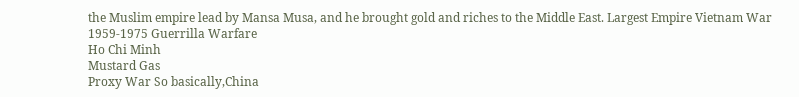the Muslim empire lead by Mansa Musa, and he brought gold and riches to the Middle East. Largest Empire Vietnam War 1959-1975 Guerrilla Warfare
Ho Chi Minh
Mustard Gas
Proxy War So basically,China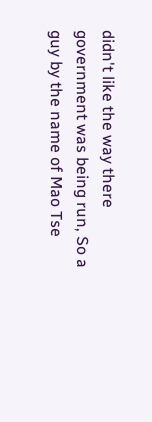didn't like the way there government was being run, So a guy by the name of Mao Tse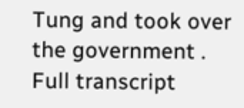Tung and took over the government .
Full transcript